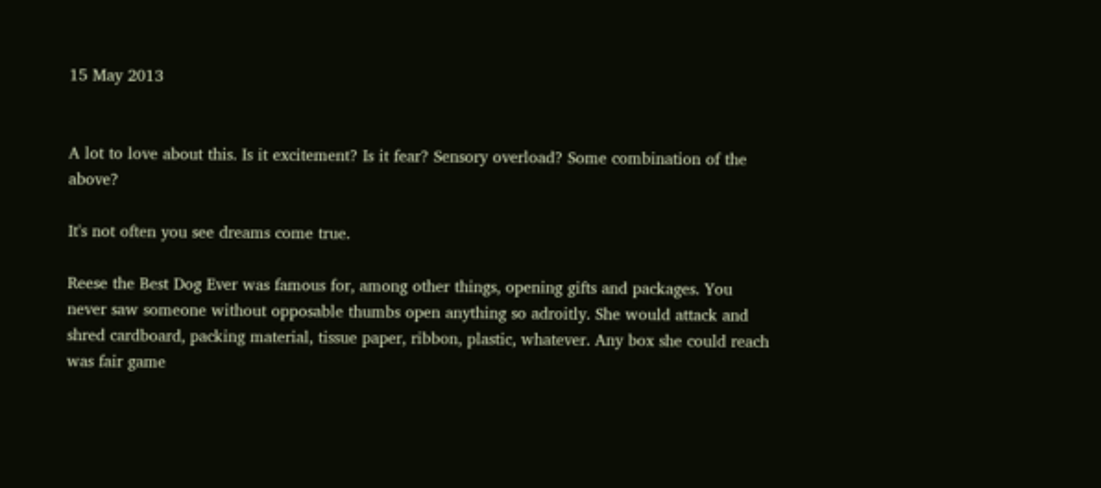15 May 2013


A lot to love about this. Is it excitement? Is it fear? Sensory overload? Some combination of the above?

It's not often you see dreams come true.

Reese the Best Dog Ever was famous for, among other things, opening gifts and packages. You never saw someone without opposable thumbs open anything so adroitly. She would attack and shred cardboard, packing material, tissue paper, ribbon, plastic, whatever. Any box she could reach was fair game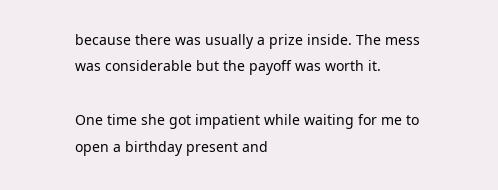because there was usually a prize inside. The mess was considerable but the payoff was worth it.

One time she got impatient while waiting for me to open a birthday present and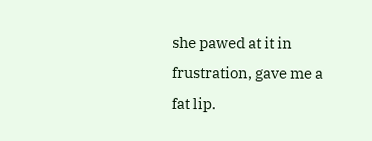she pawed at it in frustration, gave me a fat lip.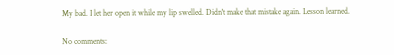My bad. I let her open it while my lip swelled. Didn't make that mistake again. Lesson learned.

No comments: